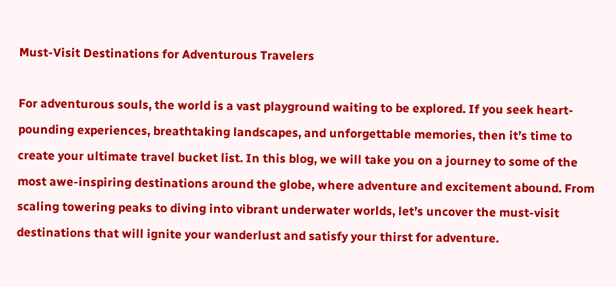Must-Visit Destinations for Adventurous Travelers

For adventurous souls, the world is a vast playground waiting to be explored. If you seek heart-pounding experiences, breathtaking landscapes, and unforgettable memories, then it’s time to create your ultimate travel bucket list. In this blog, we will take you on a journey to some of the most awe-inspiring destinations around the globe, where adventure and excitement abound. From scaling towering peaks to diving into vibrant underwater worlds, let’s uncover the must-visit destinations that will ignite your wanderlust and satisfy your thirst for adventure.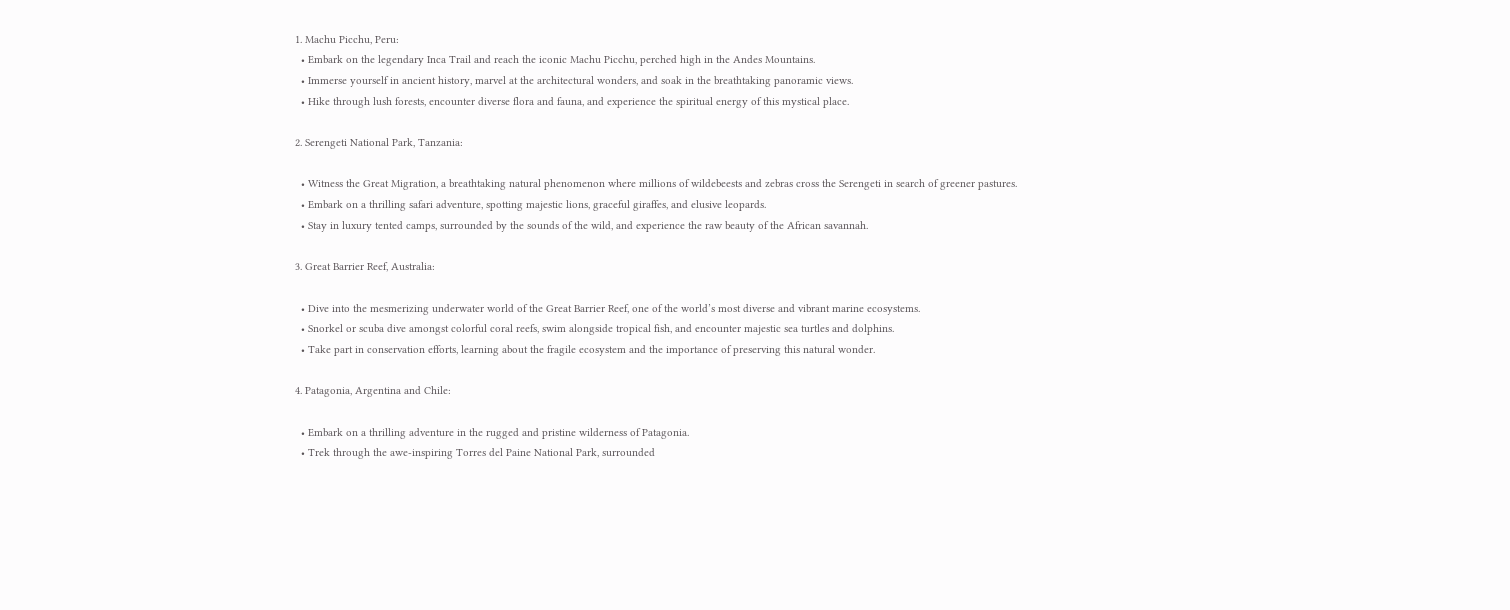1. Machu Picchu, Peru:
  • Embark on the legendary Inca Trail and reach the iconic Machu Picchu, perched high in the Andes Mountains.
  • Immerse yourself in ancient history, marvel at the architectural wonders, and soak in the breathtaking panoramic views.
  • Hike through lush forests, encounter diverse flora and fauna, and experience the spiritual energy of this mystical place.

2. Serengeti National Park, Tanzania:

  • Witness the Great Migration, a breathtaking natural phenomenon where millions of wildebeests and zebras cross the Serengeti in search of greener pastures.
  • Embark on a thrilling safari adventure, spotting majestic lions, graceful giraffes, and elusive leopards.
  • Stay in luxury tented camps, surrounded by the sounds of the wild, and experience the raw beauty of the African savannah.

3. Great Barrier Reef, Australia:

  • Dive into the mesmerizing underwater world of the Great Barrier Reef, one of the world’s most diverse and vibrant marine ecosystems.
  • Snorkel or scuba dive amongst colorful coral reefs, swim alongside tropical fish, and encounter majestic sea turtles and dolphins.
  • Take part in conservation efforts, learning about the fragile ecosystem and the importance of preserving this natural wonder.

4. Patagonia, Argentina and Chile:

  • Embark on a thrilling adventure in the rugged and pristine wilderness of Patagonia.
  • Trek through the awe-inspiring Torres del Paine National Park, surrounded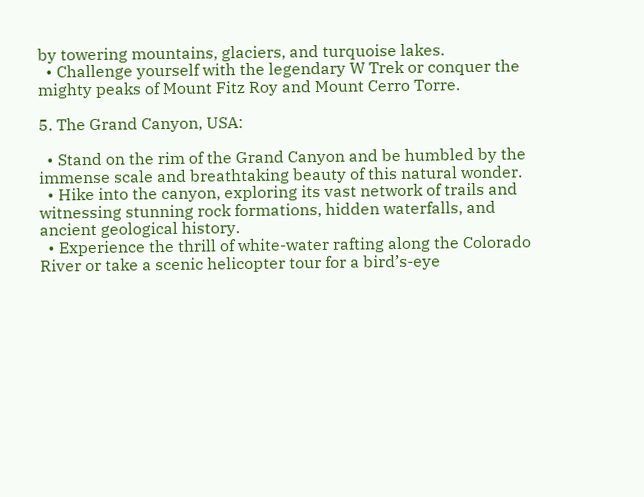by towering mountains, glaciers, and turquoise lakes.
  • Challenge yourself with the legendary W Trek or conquer the mighty peaks of Mount Fitz Roy and Mount Cerro Torre.

5. The Grand Canyon, USA:

  • Stand on the rim of the Grand Canyon and be humbled by the immense scale and breathtaking beauty of this natural wonder.
  • Hike into the canyon, exploring its vast network of trails and witnessing stunning rock formations, hidden waterfalls, and ancient geological history.
  • Experience the thrill of white-water rafting along the Colorado River or take a scenic helicopter tour for a bird’s-eye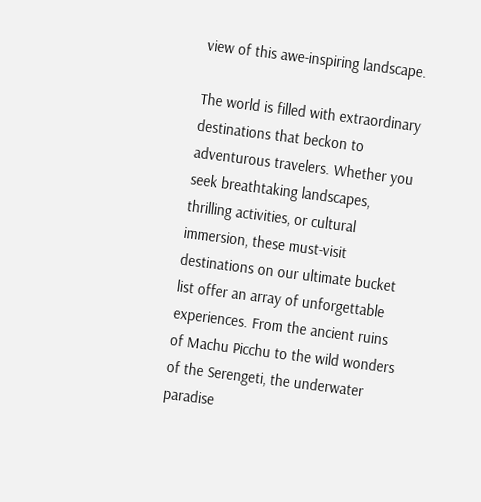view of this awe-inspiring landscape.

The world is filled with extraordinary destinations that beckon to adventurous travelers. Whether you seek breathtaking landscapes, thrilling activities, or cultural immersion, these must-visit destinations on our ultimate bucket list offer an array of unforgettable experiences. From the ancient ruins of Machu Picchu to the wild wonders of the Serengeti, the underwater paradise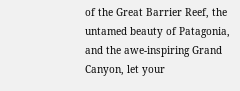of the Great Barrier Reef, the untamed beauty of Patagonia, and the awe-inspiring Grand Canyon, let your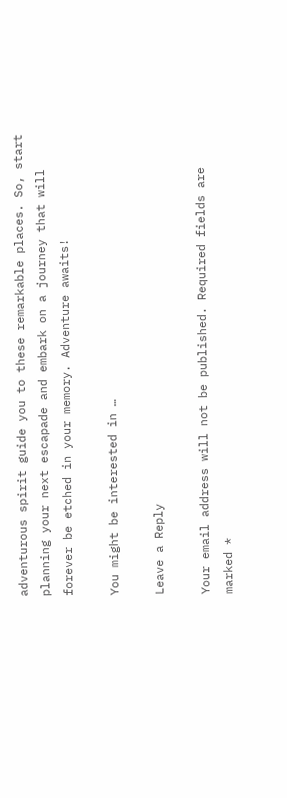adventurous spirit guide you to these remarkable places. So, start planning your next escapade and embark on a journey that will forever be etched in your memory. Adventure awaits!

You might be interested in …

Leave a Reply

Your email address will not be published. Required fields are marked *